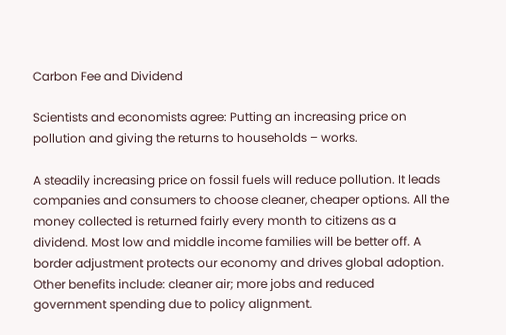Carbon Fee and Dividend

Scientists and economists agree: Putting an increasing price on pollution and giving the returns to households – works.

A steadily increasing price on fossil fuels will reduce pollution. It leads companies and consumers to choose cleaner, cheaper options. All the money collected is returned fairly every month to citizens as a dividend. Most low and middle income families will be better off. A border adjustment protects our economy and drives global adoption. Other benefits include: cleaner air; more jobs and reduced government spending due to policy alignment.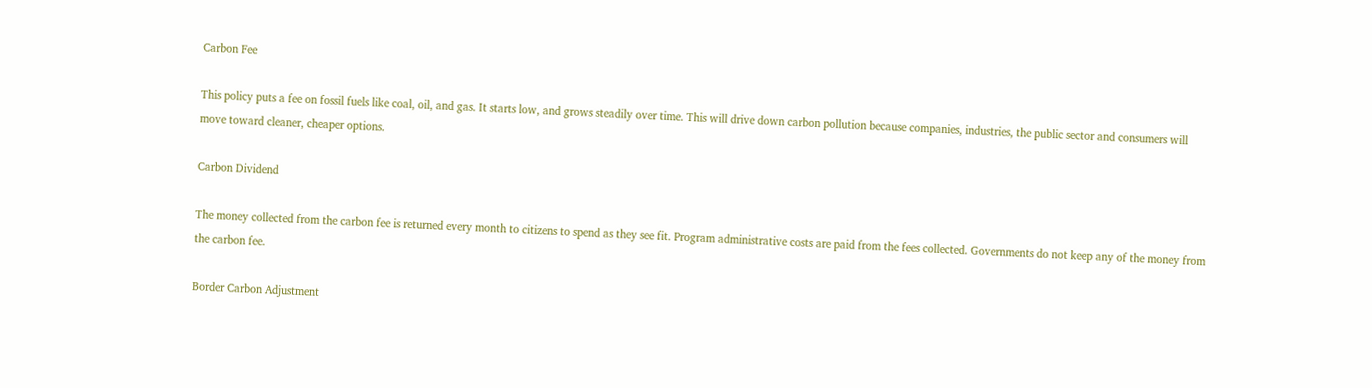Carbon Fee

This policy puts a fee on fossil fuels like coal, oil, and gas. It starts low, and grows steadily over time. This will drive down carbon pollution because companies, industries, the public sector and consumers will move toward cleaner, cheaper options.

Carbon Dividend

The money collected from the carbon fee is returned every month to citizens to spend as they see fit. Program administrative costs are paid from the fees collected. Governments do not keep any of the money from the carbon fee.

Border Carbon Adjustment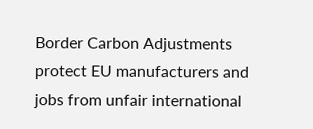Border Carbon Adjustments protect EU manufacturers and jobs from unfair international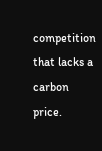competition that lacks a carbon price.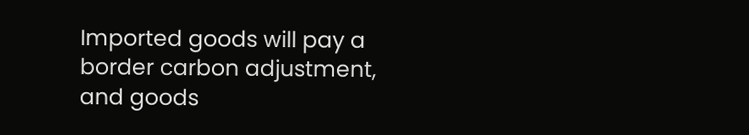Imported goods will pay a border carbon adjustment, and goods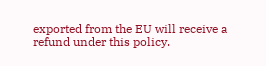exported from the EU will receive a refund under this policy.